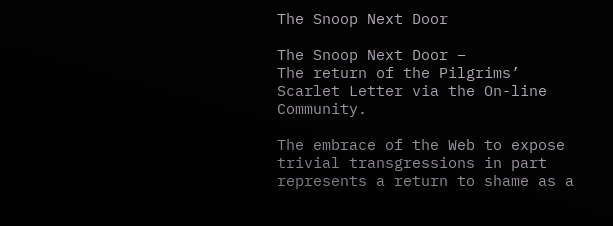The Snoop Next Door

The Snoop Next Door –
The return of the Pilgrims’ Scarlet Letter via the On-line Community.

The embrace of the Web to expose trivial transgressions in part represents a return to shame as a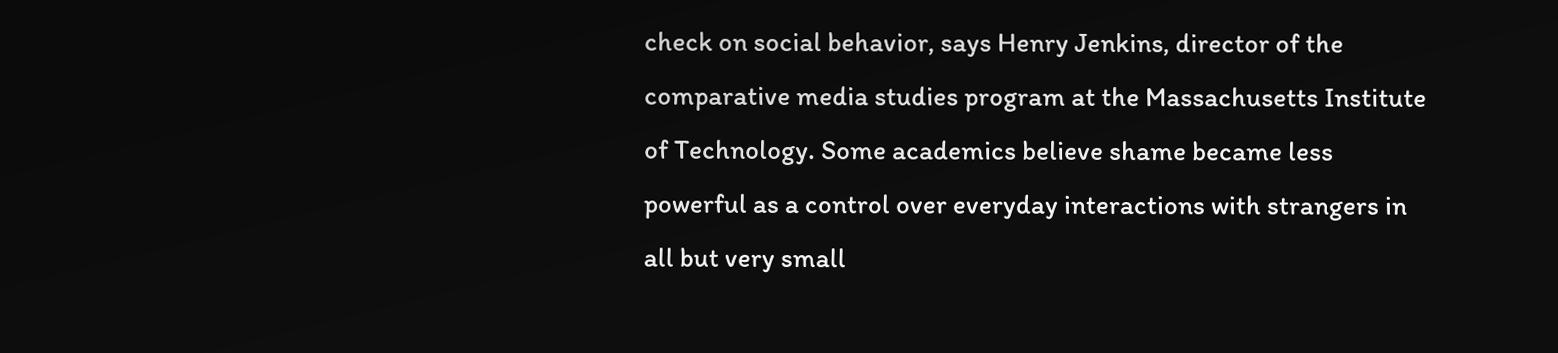check on social behavior, says Henry Jenkins, director of the comparative media studies program at the Massachusetts Institute of Technology. Some academics believe shame became less powerful as a control over everyday interactions with strangers in all but very small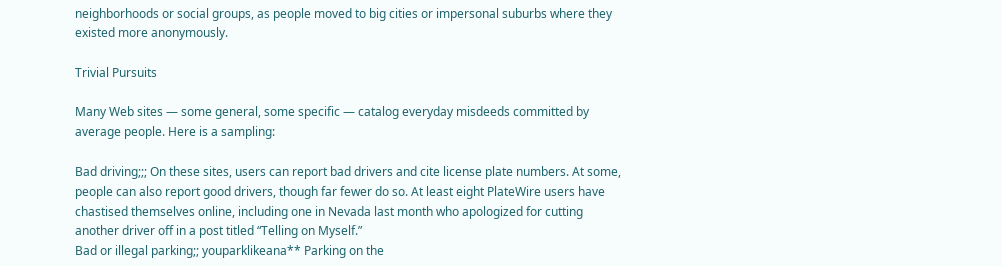neighborhoods or social groups, as people moved to big cities or impersonal suburbs where they existed more anonymously.

Trivial Pursuits

Many Web sites — some general, some specific — catalog everyday misdeeds committed by average people. Here is a sampling:

Bad driving;;; On these sites, users can report bad drivers and cite license plate numbers. At some, people can also report good drivers, though far fewer do so. At least eight PlateWire users have chastised themselves online, including one in Nevada last month who apologized for cutting another driver off in a post titled “Telling on Myself.”
Bad or illegal parking;; youparklikeana** Parking on the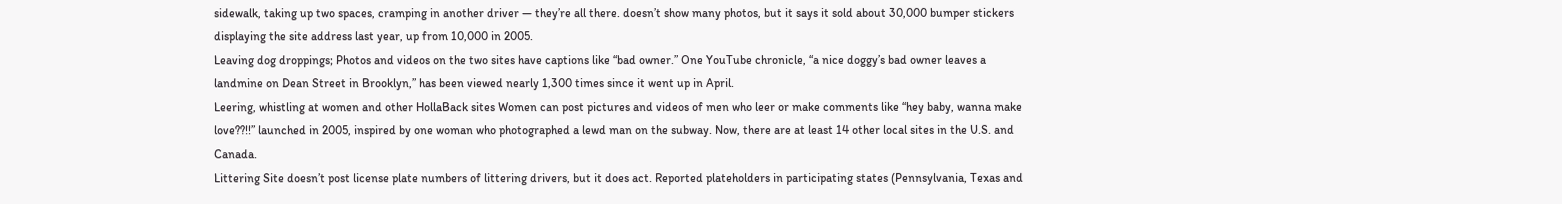sidewalk, taking up two spaces, cramping in another driver — they’re all there. doesn’t show many photos, but it says it sold about 30,000 bumper stickers displaying the site address last year, up from 10,000 in 2005.
Leaving dog droppings; Photos and videos on the two sites have captions like “bad owner.” One YouTube chronicle, “a nice doggy’s bad owner leaves a landmine on Dean Street in Brooklyn,” has been viewed nearly 1,300 times since it went up in April.
Leering, whistling at women and other HollaBack sites Women can post pictures and videos of men who leer or make comments like “hey baby, wanna make love??!!” launched in 2005, inspired by one woman who photographed a lewd man on the subway. Now, there are at least 14 other local sites in the U.S. and Canada.
Littering Site doesn’t post license plate numbers of littering drivers, but it does act. Reported plateholders in participating states (Pennsylvania, Texas and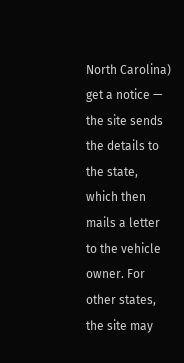North Carolina) get a notice — the site sends the details to the state, which then mails a letter to the vehicle owner. For other states, the site may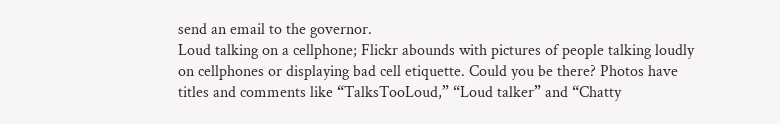send an email to the governor.
Loud talking on a cellphone; Flickr abounds with pictures of people talking loudly on cellphones or displaying bad cell etiquette. Could you be there? Photos have titles and comments like “TalksTooLoud,” “Loud talker” and “Chatty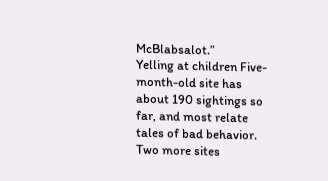McBlabsalot.”
Yelling at children Five-month-old site has about 190 sightings so far, and most relate tales of bad behavior. Two more sites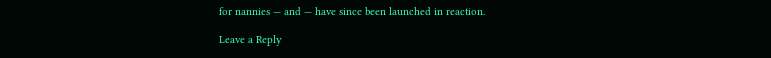for nannies — and — have since been launched in reaction.

Leave a Reply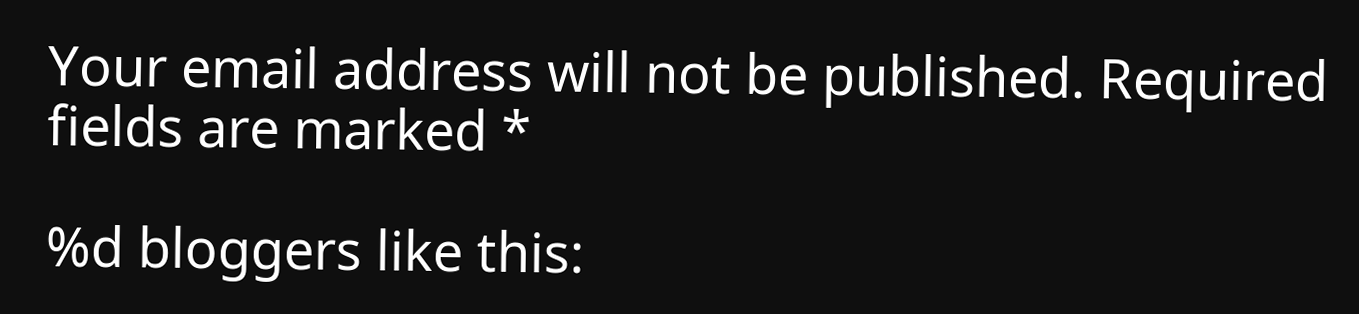Your email address will not be published. Required fields are marked *

%d bloggers like this: